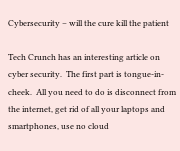Cybersecurity – will the cure kill the patient

Tech Crunch has an interesting article on cyber security.  The first part is tongue-in-cheek.  All you need to do is disconnect from the internet, get rid of all your laptops and smartphones, use no cloud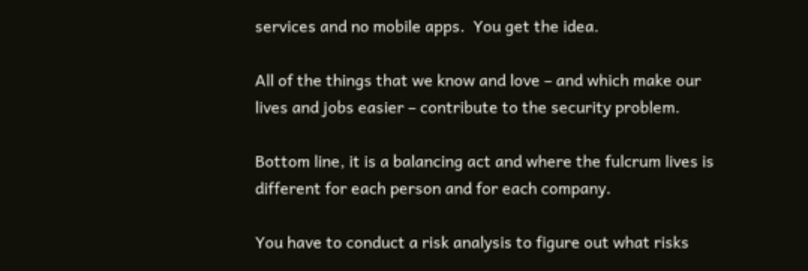services and no mobile apps.  You get the idea.

All of the things that we know and love – and which make our lives and jobs easier – contribute to the security problem.

Bottom line, it is a balancing act and where the fulcrum lives is different for each person and for each company.

You have to conduct a risk analysis to figure out what risks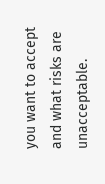you want to accept and what risks are unacceptable.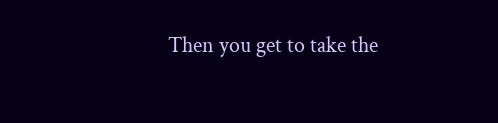Then you get to take the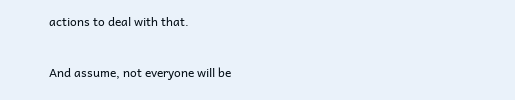actions to deal with that.

And assume, not everyone will be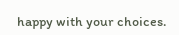happy with your choices.